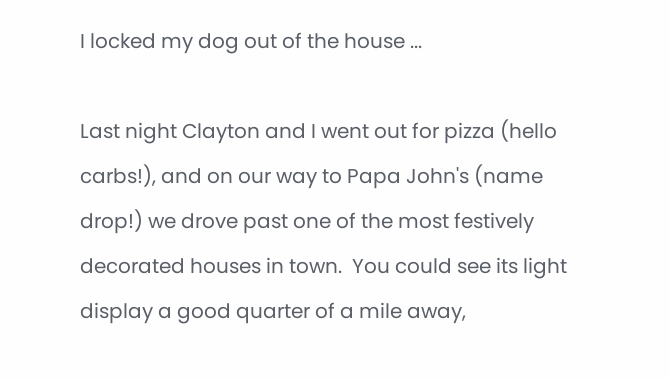I locked my dog out of the house ...

Last night Clayton and I went out for pizza (hello carbs!), and on our way to Papa John's (name drop!) we drove past one of the most festively decorated houses in town.  You could see its light display a good quarter of a mile away,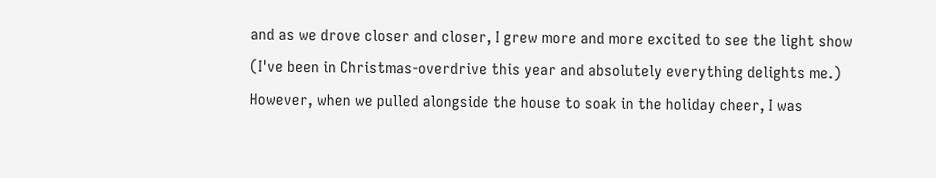and as we drove closer and closer, I grew more and more excited to see the light show (I've been in Christmas-overdrive this year and absolutely everything delights me.)  However, when we pulled alongside the house to soak in the holiday cheer, I was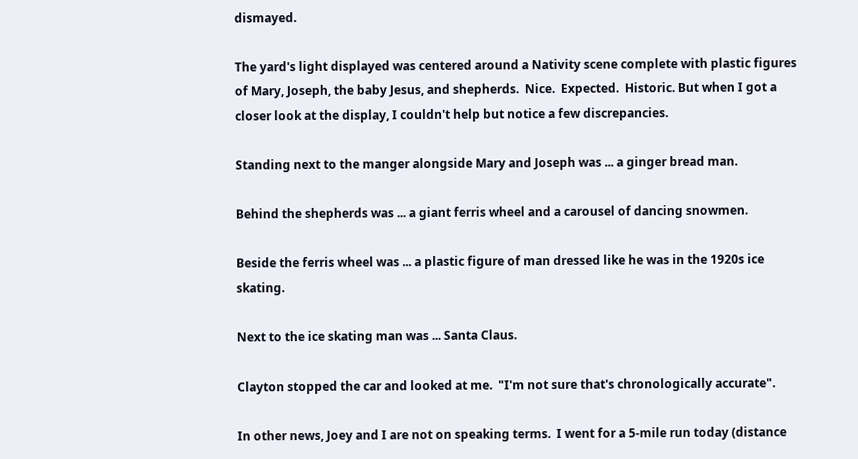dismayed.

The yard's light displayed was centered around a Nativity scene complete with plastic figures of Mary, Joseph, the baby Jesus, and shepherds.  Nice.  Expected.  Historic. But when I got a closer look at the display, I couldn't help but notice a few discrepancies.

Standing next to the manger alongside Mary and Joseph was ... a ginger bread man.

Behind the shepherds was ... a giant ferris wheel and a carousel of dancing snowmen.

Beside the ferris wheel was ... a plastic figure of man dressed like he was in the 1920s ice skating.

Next to the ice skating man was ... Santa Claus.

Clayton stopped the car and looked at me.  "I'm not sure that's chronologically accurate".

In other news, Joey and I are not on speaking terms.  I went for a 5-mile run today (distance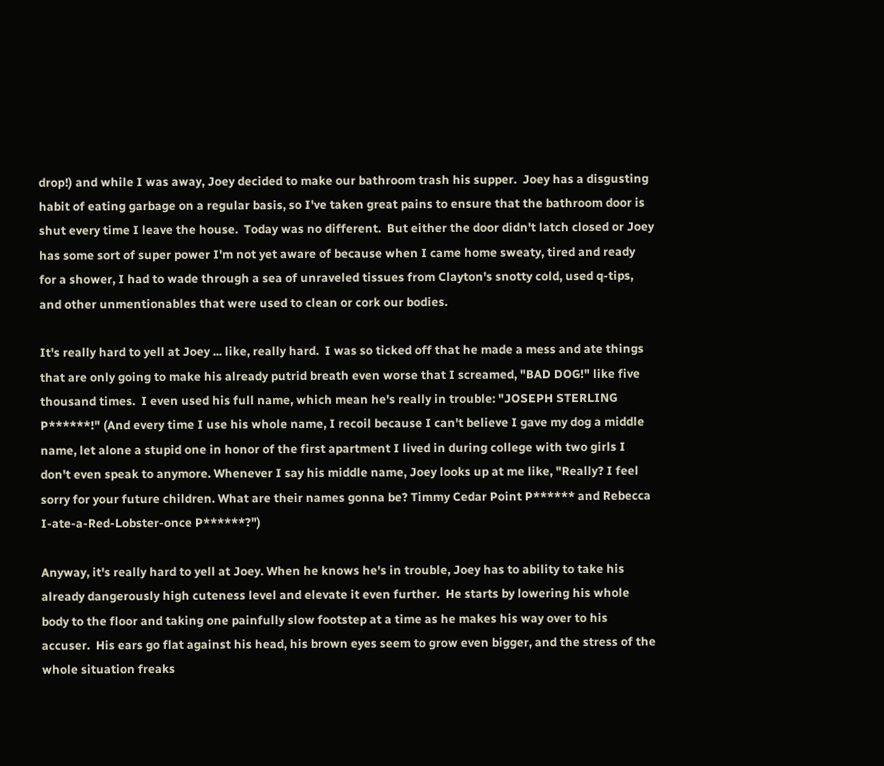drop!) and while I was away, Joey decided to make our bathroom trash his supper.  Joey has a disgusting habit of eating garbage on a regular basis, so I've taken great pains to ensure that the bathroom door is shut every time I leave the house.  Today was no different.  But either the door didn't latch closed or Joey has some sort of super power I'm not yet aware of because when I came home sweaty, tired and ready for a shower, I had to wade through a sea of unraveled tissues from Clayton's snotty cold, used q-tips, and other unmentionables that were used to clean or cork our bodies.

It's really hard to yell at Joey ... like, really hard.  I was so ticked off that he made a mess and ate things that are only going to make his already putrid breath even worse that I screamed, "BAD DOG!" like five thousand times.  I even used his full name, which mean he's really in trouble: "JOSEPH STERLING P******!" (And every time I use his whole name, I recoil because I can't believe I gave my dog a middle name, let alone a stupid one in honor of the first apartment I lived in during college with two girls I don't even speak to anymore. Whenever I say his middle name, Joey looks up at me like, "Really? I feel sorry for your future children. What are their names gonna be? Timmy Cedar Point P****** and Rebecca I-ate-a-Red-Lobster-once P******?")

Anyway, it's really hard to yell at Joey. When he knows he's in trouble, Joey has to ability to take his already dangerously high cuteness level and elevate it even further.  He starts by lowering his whole body to the floor and taking one painfully slow footstep at a time as he makes his way over to his accuser.  His ears go flat against his head, his brown eyes seem to grow even bigger, and the stress of the whole situation freaks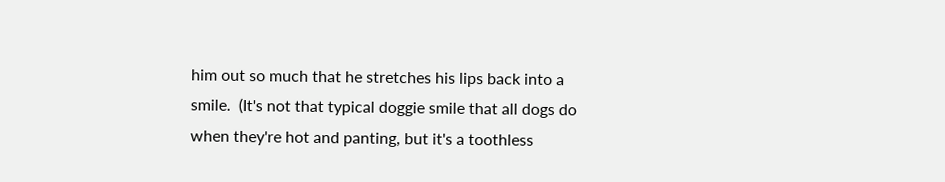him out so much that he stretches his lips back into a smile.  (It's not that typical doggie smile that all dogs do when they're hot and panting, but it's a toothless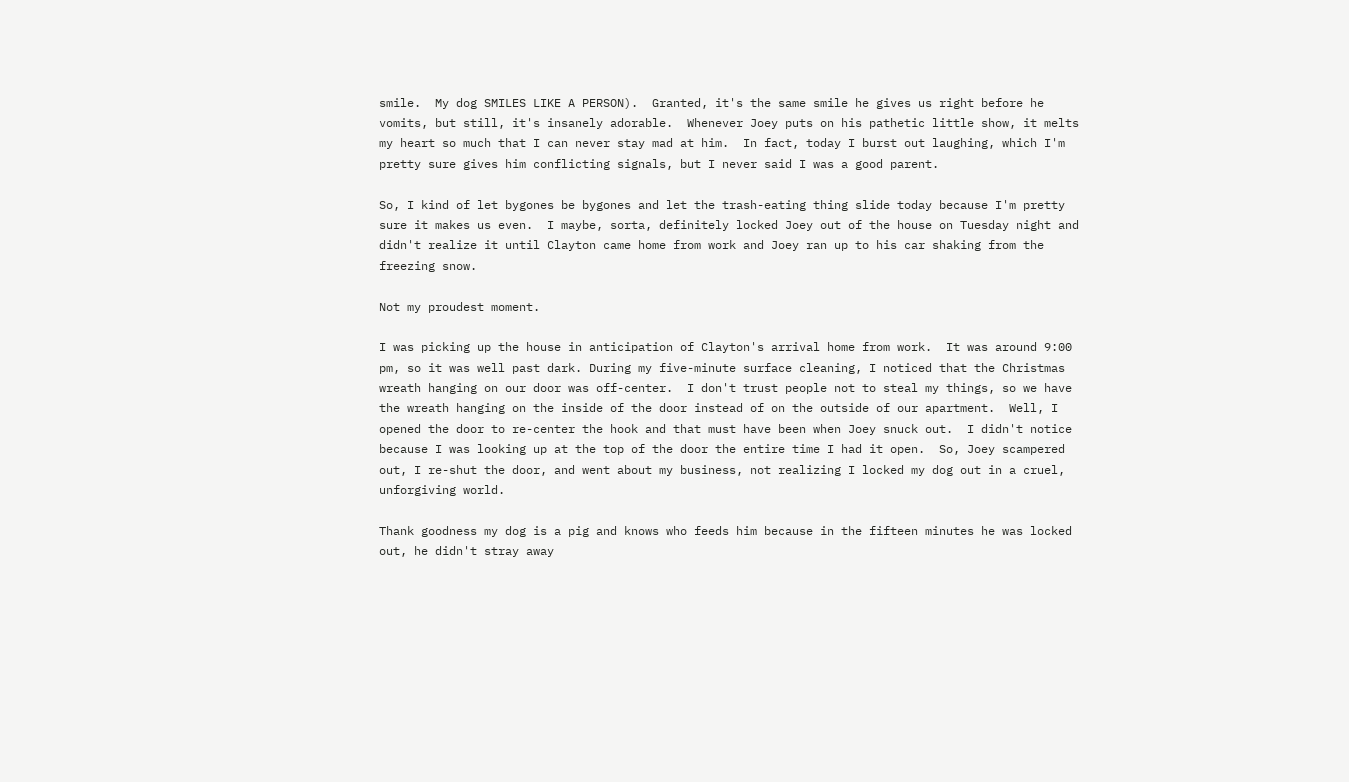smile.  My dog SMILES LIKE A PERSON).  Granted, it's the same smile he gives us right before he vomits, but still, it's insanely adorable.  Whenever Joey puts on his pathetic little show, it melts my heart so much that I can never stay mad at him.  In fact, today I burst out laughing, which I'm pretty sure gives him conflicting signals, but I never said I was a good parent.

So, I kind of let bygones be bygones and let the trash-eating thing slide today because I'm pretty sure it makes us even.  I maybe, sorta, definitely locked Joey out of the house on Tuesday night and didn't realize it until Clayton came home from work and Joey ran up to his car shaking from the freezing snow.

Not my proudest moment.

I was picking up the house in anticipation of Clayton's arrival home from work.  It was around 9:00 pm, so it was well past dark. During my five-minute surface cleaning, I noticed that the Christmas wreath hanging on our door was off-center.  I don't trust people not to steal my things, so we have the wreath hanging on the inside of the door instead of on the outside of our apartment.  Well, I opened the door to re-center the hook and that must have been when Joey snuck out.  I didn't notice because I was looking up at the top of the door the entire time I had it open.  So, Joey scampered out, I re-shut the door, and went about my business, not realizing I locked my dog out in a cruel, unforgiving world.

Thank goodness my dog is a pig and knows who feeds him because in the fifteen minutes he was locked out, he didn't stray away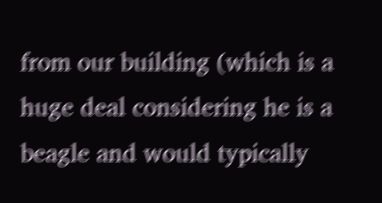from our building (which is a huge deal considering he is a beagle and would typically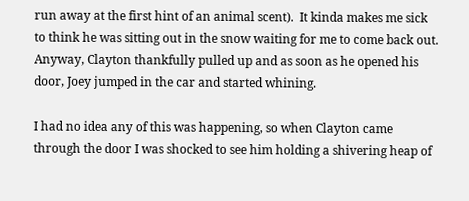run away at the first hint of an animal scent).  It kinda makes me sick to think he was sitting out in the snow waiting for me to come back out.  Anyway, Clayton thankfully pulled up and as soon as he opened his door, Joey jumped in the car and started whining.

I had no idea any of this was happening, so when Clayton came through the door I was shocked to see him holding a shivering heap of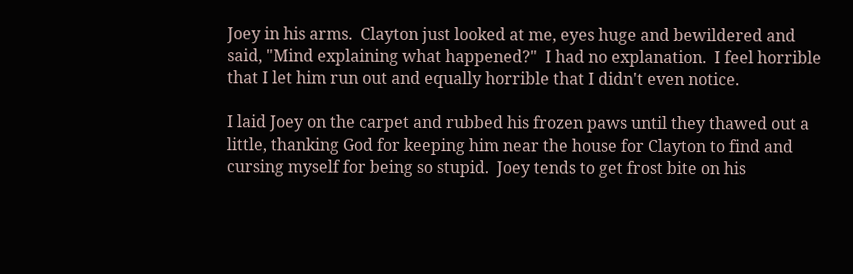Joey in his arms.  Clayton just looked at me, eyes huge and bewildered and said, "Mind explaining what happened?"  I had no explanation.  I feel horrible that I let him run out and equally horrible that I didn't even notice.

I laid Joey on the carpet and rubbed his frozen paws until they thawed out a little, thanking God for keeping him near the house for Clayton to find and cursing myself for being so stupid.  Joey tends to get frost bite on his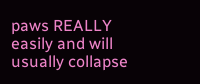paws REALLY easily and will usually collapse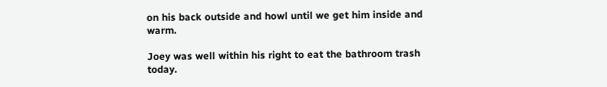on his back outside and howl until we get him inside and warm.

Joey was well within his right to eat the bathroom trash today.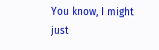You know, I might just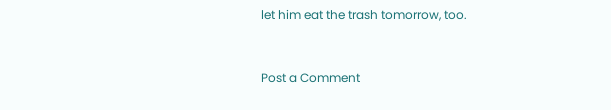let him eat the trash tomorrow, too.


Post a Comment